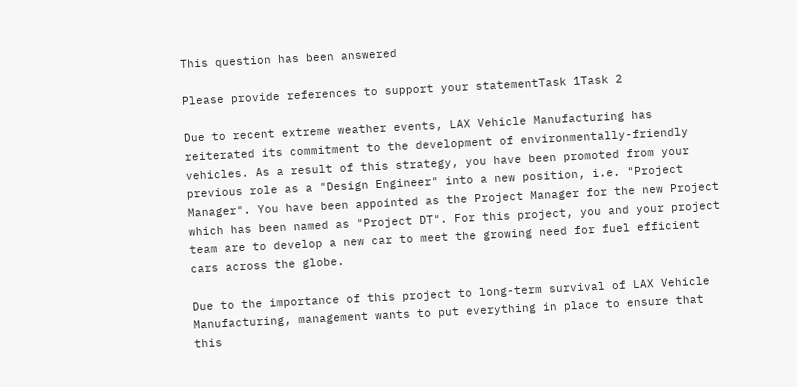This question has been answered

Please provide references to support your statementTask 1Task 2

Due to recent extreme weather events, LAX Vehicle Manufacturing has reiterated its commitment to the development of environmentally-friendly vehicles. As a result of this strategy, you have been promoted from your previous role as a "Design Engineer" into a new position, i.e. "Project Manager". You have been appointed as the Project Manager for the new Project which has been named as "Project DT". For this project, you and your project team are to develop a new car to meet the growing need for fuel efficient cars across the globe.

Due to the importance of this project to long-term survival of LAX Vehicle Manufacturing, management wants to put everything in place to ensure that this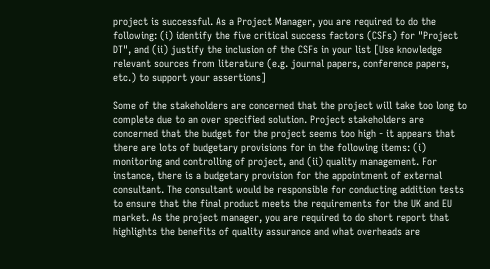project is successful. As a Project Manager, you are required to do the following: (i) identify the five critical success factors (CSFs) for "Project DT", and (ii) justify the inclusion of the CSFs in your list [Use knowledge relevant sources from literature (e.g. journal papers, conference papers, etc.) to support your assertions]

Some of the stakeholders are concerned that the project will take too long to complete due to an over specified solution. Project stakeholders are concerned that the budget for the project seems too high - it appears that there are lots of budgetary provisions for in the following items: (i) monitoring and controlling of project, and (ii) quality management. For instance, there is a budgetary provision for the appointment of external consultant. The consultant would be responsible for conducting addition tests to ensure that the final product meets the requirements for the UK and EU market. As the project manager, you are required to do short report that highlights the benefits of quality assurance and what overheads are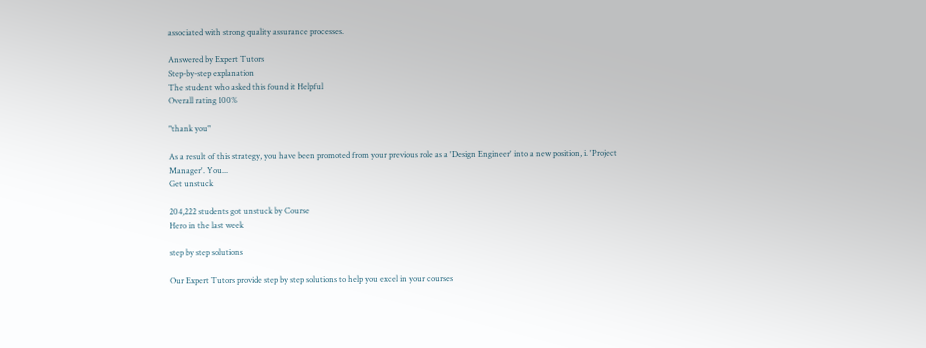associated with strong quality assurance processes.

Answered by Expert Tutors
Step-by-step explanation
The student who asked this found it Helpful
Overall rating 100%

"thank you"

As a result of this strategy, you have been promoted from your previous role as a 'Design Engineer' into a new position, i. 'Project Manager'. You...
Get unstuck

204,222 students got unstuck by Course
Hero in the last week

step by step solutions

Our Expert Tutors provide step by step solutions to help you excel in your courses